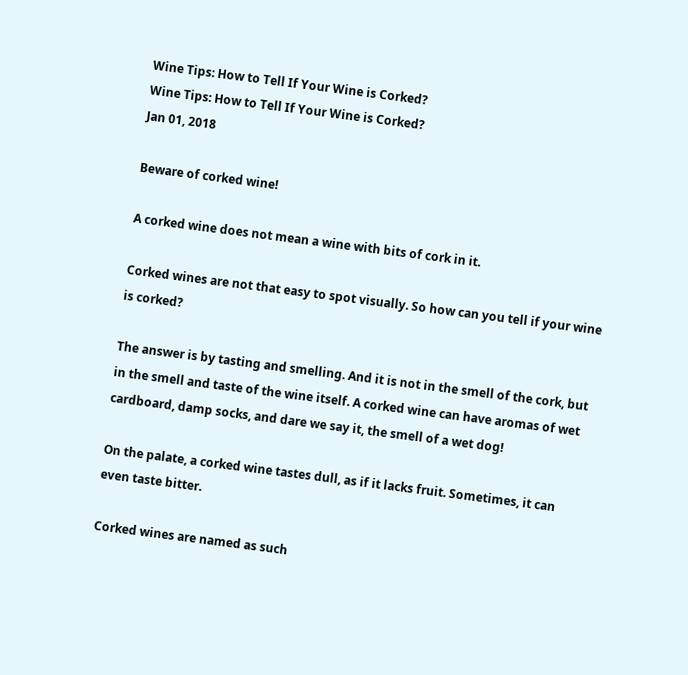Wine Tips: How to Tell If Your Wine is Corked?
Wine Tips: How to Tell If Your Wine is Corked?
Jan 01, 2018

Beware of corked wine!

A corked wine does not mean a wine with bits of cork in it.

Corked wines are not that easy to spot visually. So how can you tell if your wine is corked?

The answer is by tasting and smelling. And it is not in the smell of the cork, but in the smell and taste of the wine itself. A corked wine can have aromas of wet cardboard, damp socks, and dare we say it, the smell of a wet dog!

On the palate, a corked wine tastes dull, as if it lacks fruit. Sometimes, it can even taste bitter.

Corked wines are named as such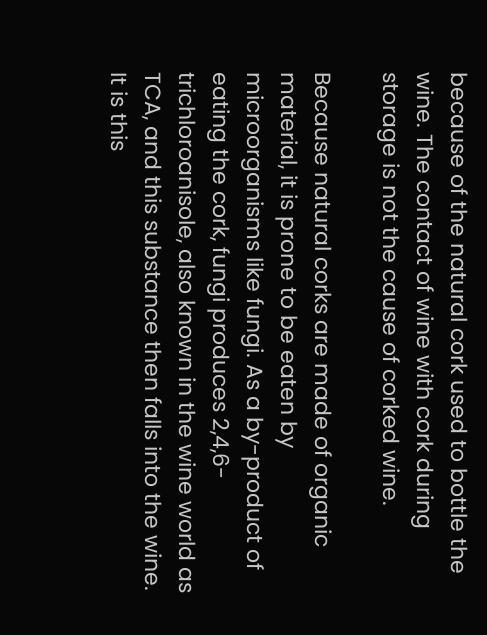because of the natural cork used to bottle the wine. The contact of wine with cork during storage is not the cause of corked wine.

Because natural corks are made of organic material, it is prone to be eaten by microorganisms like fungi. As a by-product of eating the cork, fungi produces 2,4,6-trichloroanisole, also known in the wine world as TCA, and this substance then falls into the wine. It is this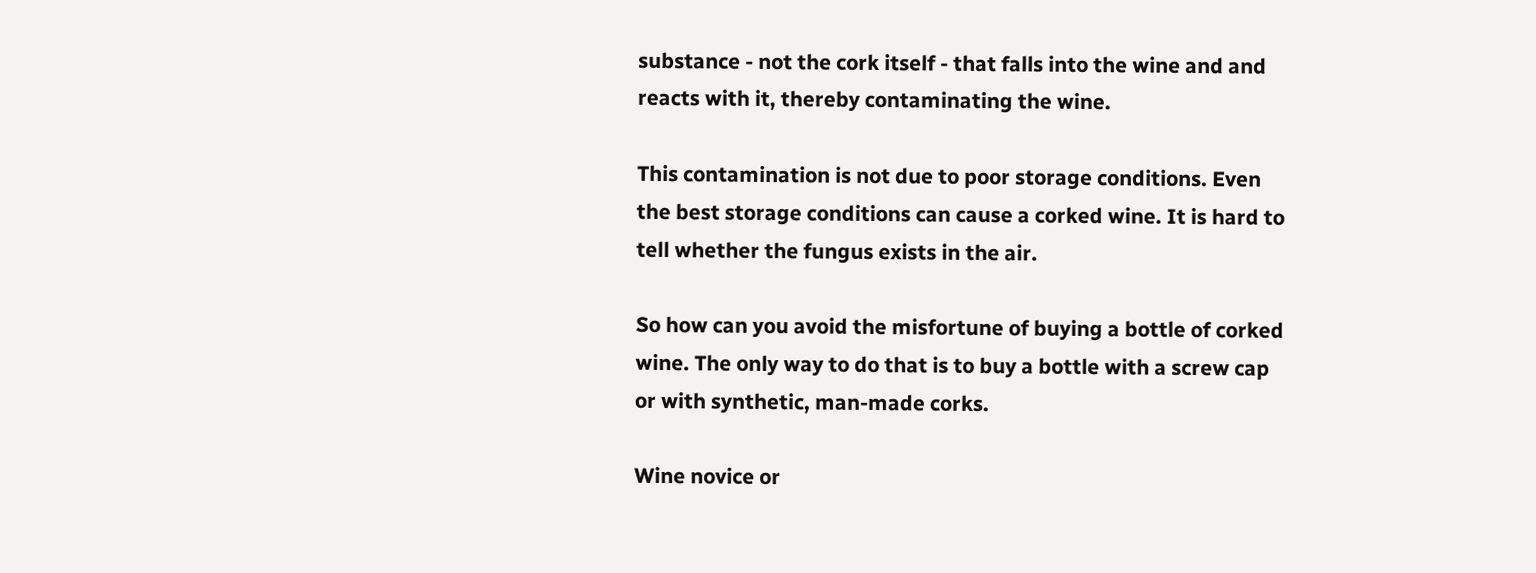substance - not the cork itself - that falls into the wine and and reacts with it, thereby contaminating the wine.

This contamination is not due to poor storage conditions. Even the best storage conditions can cause a corked wine. It is hard to tell whether the fungus exists in the air.

So how can you avoid the misfortune of buying a bottle of corked wine. The only way to do that is to buy a bottle with a screw cap or with synthetic, man-made corks.

Wine novice or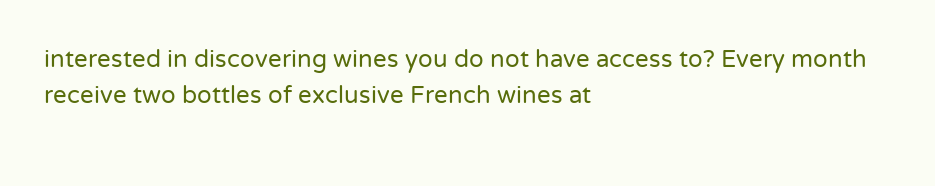interested in discovering wines you do not have access to? Every month receive two bottles of exclusive French wines at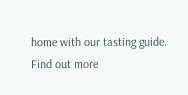home with our tasting guide. Find out more